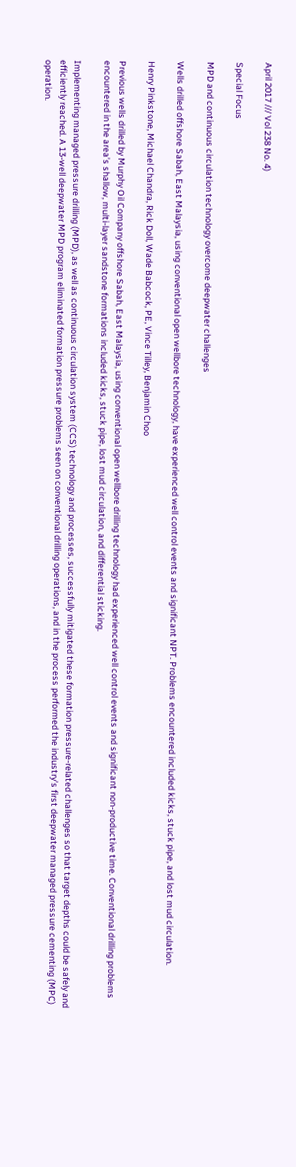April 2017 /// Vol 238 No. 4)

Special Focus

MPD and continuous circulation technology overcome deepwater challenges

Wells drilled offshore Sabah, East Malaysia, using conventional open wellbore technology, have experienced well control events and significant NPT. Problems encountered included kicks, stuck pipe, and lost mud circulation.

Henry Pinkstone, Michael Chandra, Rick Doll, Wade Babcock, PE, Vince Tilley, Benjamin Choo

Previous wells drilled by Murphy Oil Company offshore Sabah, East Malaysia, using conventional open wellbore drilling technology had experienced well control events and significant non-productive time. Conventional drilling problems encountered in the area’s shallow, multi-layer sandstone formations included kicks, stuck pipe, lost mud circulation, and differential sticking.

Implementing managed pressure drilling (MPD), as well as continuous circulation system (CCS) technology and processes, successfully mitigated these formation pressure-related challenges so that target depths could be safely and efficiently reached. A 13-well deepwater MPD program eliminated formation pressure problems seen on conventional drilling operations, and in the process performed the industry’s first deepwater managed pressure cementing (MPC) operation.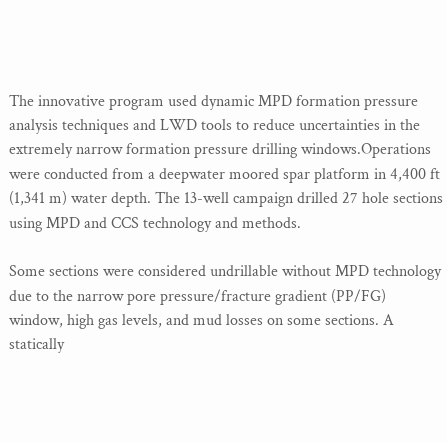The innovative program used dynamic MPD formation pressure analysis techniques and LWD tools to reduce uncertainties in the extremely narrow formation pressure drilling windows.Operations were conducted from a deepwater moored spar platform in 4,400 ft (1,341 m) water depth. The 13-well campaign drilled 27 hole sections using MPD and CCS technology and methods.

Some sections were considered undrillable without MPD technology due to the narrow pore pressure/fracture gradient (PP/FG) window, high gas levels, and mud losses on some sections. A statically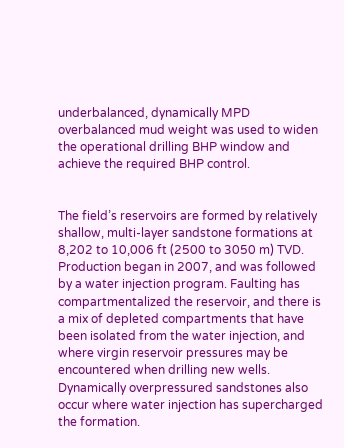underbalanced, dynamically MPD overbalanced mud weight was used to widen the operational drilling BHP window and achieve the required BHP control.


The field’s reservoirs are formed by relatively shallow, multi-layer sandstone formations at 8,202 to 10,006 ft (2500 to 3050 m) TVD. Production began in 2007, and was followed by a water injection program. Faulting has compartmentalized the reservoir, and there is a mix of depleted compartments that have been isolated from the water injection, and where virgin reservoir pressures may be encountered when drilling new wells. Dynamically overpressured sandstones also occur where water injection has supercharged the formation.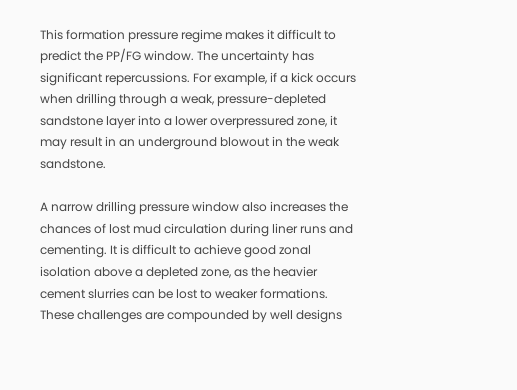This formation pressure regime makes it difficult to predict the PP/FG window. The uncertainty has significant repercussions. For example, if a kick occurs when drilling through a weak, pressure-depleted sandstone layer into a lower overpressured zone, it may result in an underground blowout in the weak sandstone.

A narrow drilling pressure window also increases the chances of lost mud circulation during liner runs and cementing. It is difficult to achieve good zonal isolation above a depleted zone, as the heavier cement slurries can be lost to weaker formations. These challenges are compounded by well designs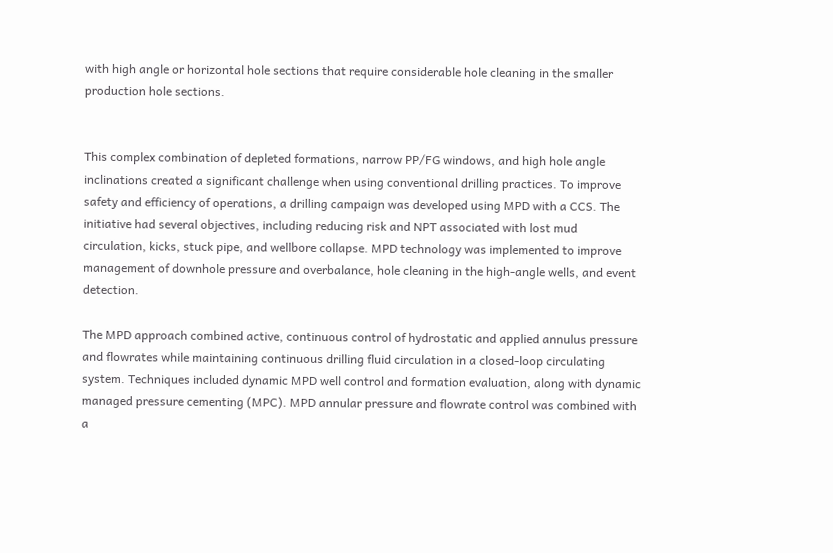with high angle or horizontal hole sections that require considerable hole cleaning in the smaller production hole sections.


This complex combination of depleted formations, narrow PP/FG windows, and high hole angle inclinations created a significant challenge when using conventional drilling practices. To improve safety and efficiency of operations, a drilling campaign was developed using MPD with a CCS. The initiative had several objectives, including reducing risk and NPT associated with lost mud circulation, kicks, stuck pipe, and wellbore collapse. MPD technology was implemented to improve management of downhole pressure and overbalance, hole cleaning in the high-angle wells, and event detection.

The MPD approach combined active, continuous control of hydrostatic and applied annulus pressure and flowrates while maintaining continuous drilling fluid circulation in a closed-loop circulating system. Techniques included dynamic MPD well control and formation evaluation, along with dynamic managed pressure cementing (MPC). MPD annular pressure and flowrate control was combined with a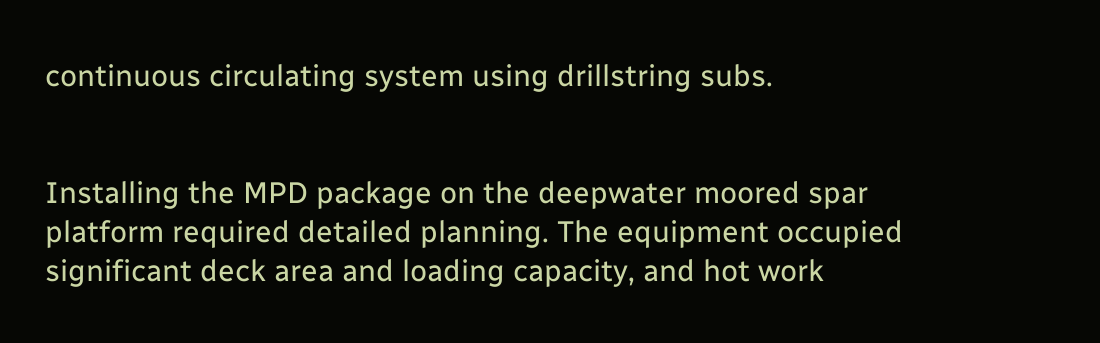continuous circulating system using drillstring subs.


Installing the MPD package on the deepwater moored spar platform required detailed planning. The equipment occupied significant deck area and loading capacity, and hot work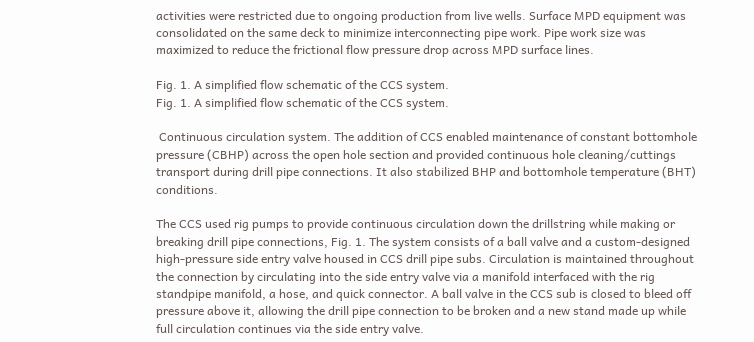activities were restricted due to ongoing production from live wells. Surface MPD equipment was consolidated on the same deck to minimize interconnecting pipe work. Pipe work size was maximized to reduce the frictional flow pressure drop across MPD surface lines.

Fig. 1. A simplified flow schematic of the CCS system.
Fig. 1. A simplified flow schematic of the CCS system.

 Continuous circulation system. The addition of CCS enabled maintenance of constant bottomhole pressure (CBHP) across the open hole section and provided continuous hole cleaning/cuttings transport during drill pipe connections. It also stabilized BHP and bottomhole temperature (BHT) conditions.

The CCS used rig pumps to provide continuous circulation down the drillstring while making or breaking drill pipe connections, Fig. 1. The system consists of a ball valve and a custom-designed high-pressure side entry valve housed in CCS drill pipe subs. Circulation is maintained throughout the connection by circulating into the side entry valve via a manifold interfaced with the rig standpipe manifold, a hose, and quick connector. A ball valve in the CCS sub is closed to bleed off pressure above it, allowing the drill pipe connection to be broken and a new stand made up while full circulation continues via the side entry valve.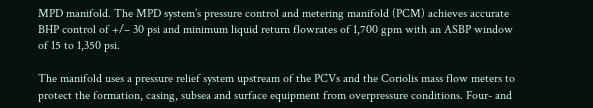MPD manifold. The MPD system’s pressure control and metering manifold (PCM) achieves accurate BHP control of +/– 30 psi and minimum liquid return flowrates of 1,700 gpm with an ASBP window of 15 to 1,350 psi.

The manifold uses a pressure relief system upstream of the PCVs and the Coriolis mass flow meters to protect the formation, casing, subsea and surface equipment from overpressure conditions. Four- and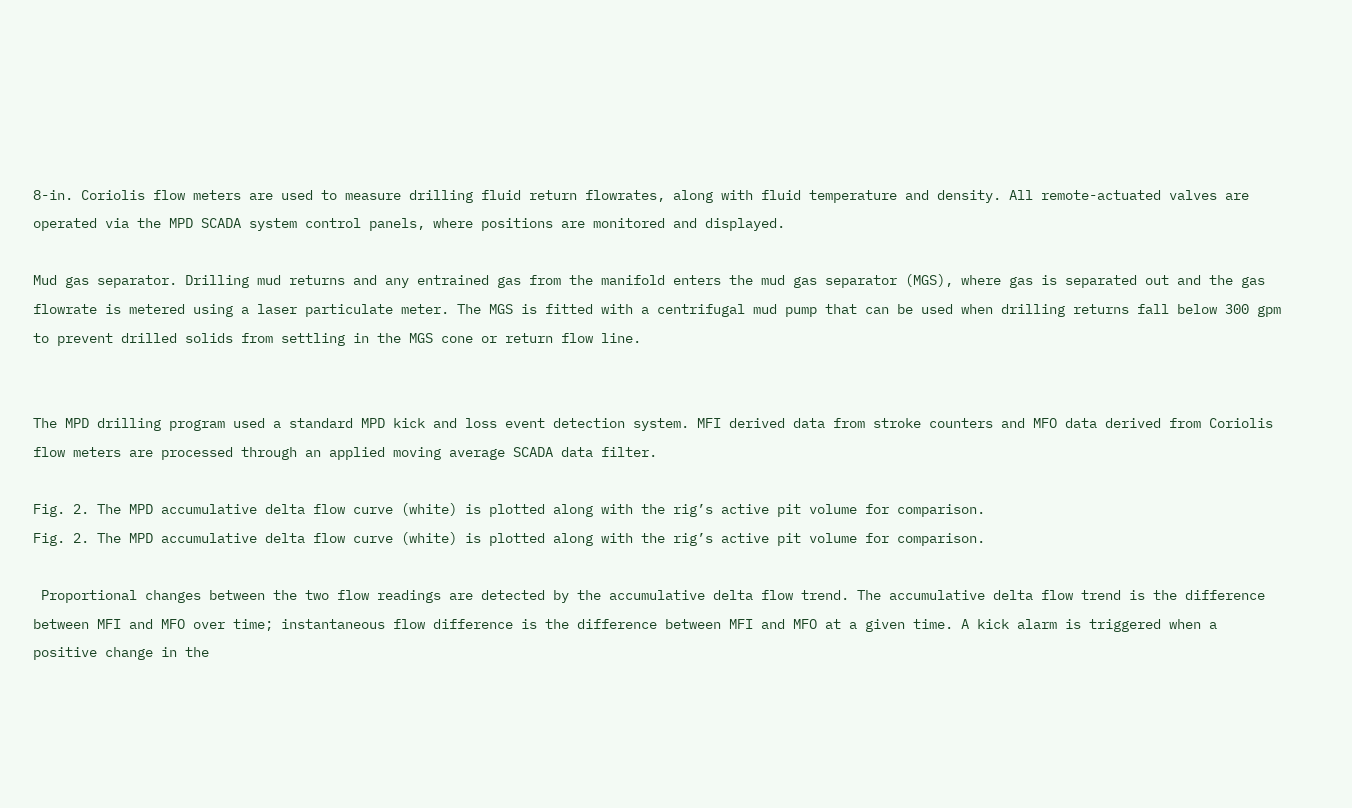8-in. Coriolis flow meters are used to measure drilling fluid return flowrates, along with fluid temperature and density. All remote-actuated valves are operated via the MPD SCADA system control panels, where positions are monitored and displayed.

Mud gas separator. Drilling mud returns and any entrained gas from the manifold enters the mud gas separator (MGS), where gas is separated out and the gas flowrate is metered using a laser particulate meter. The MGS is fitted with a centrifugal mud pump that can be used when drilling returns fall below 300 gpm to prevent drilled solids from settling in the MGS cone or return flow line.


The MPD drilling program used a standard MPD kick and loss event detection system. MFI derived data from stroke counters and MFO data derived from Coriolis flow meters are processed through an applied moving average SCADA data filter.

Fig. 2. The MPD accumulative delta flow curve (white) is plotted along with the rig’s active pit volume for comparison.
Fig. 2. The MPD accumulative delta flow curve (white) is plotted along with the rig’s active pit volume for comparison.

 Proportional changes between the two flow readings are detected by the accumulative delta flow trend. The accumulative delta flow trend is the difference between MFI and MFO over time; instantaneous flow difference is the difference between MFI and MFO at a given time. A kick alarm is triggered when a positive change in the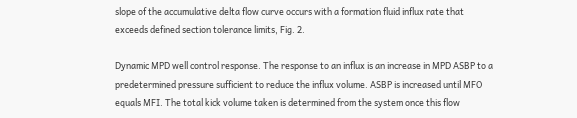slope of the accumulative delta flow curve occurs with a formation fluid influx rate that exceeds defined section tolerance limits, Fig. 2.

Dynamic MPD well control response. The response to an influx is an increase in MPD ASBP to a predetermined pressure sufficient to reduce the influx volume. ASBP is increased until MFO equals MFI. The total kick volume taken is determined from the system once this flow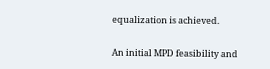equalization is achieved.


An initial MPD feasibility and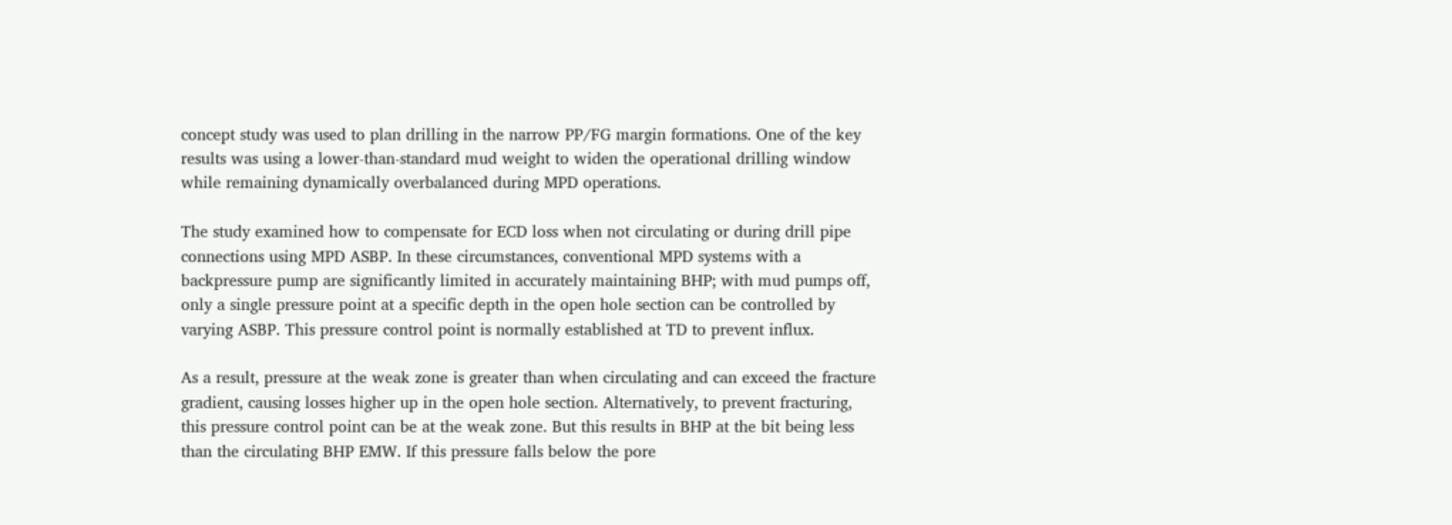concept study was used to plan drilling in the narrow PP/FG margin formations. One of the key results was using a lower-than-standard mud weight to widen the operational drilling window while remaining dynamically overbalanced during MPD operations.

The study examined how to compensate for ECD loss when not circulating or during drill pipe connections using MPD ASBP. In these circumstances, conventional MPD systems with a backpressure pump are significantly limited in accurately maintaining BHP; with mud pumps off, only a single pressure point at a specific depth in the open hole section can be controlled by varying ASBP. This pressure control point is normally established at TD to prevent influx.

As a result, pressure at the weak zone is greater than when circulating and can exceed the fracture gradient, causing losses higher up in the open hole section. Alternatively, to prevent fracturing, this pressure control point can be at the weak zone. But this results in BHP at the bit being less than the circulating BHP EMW. If this pressure falls below the pore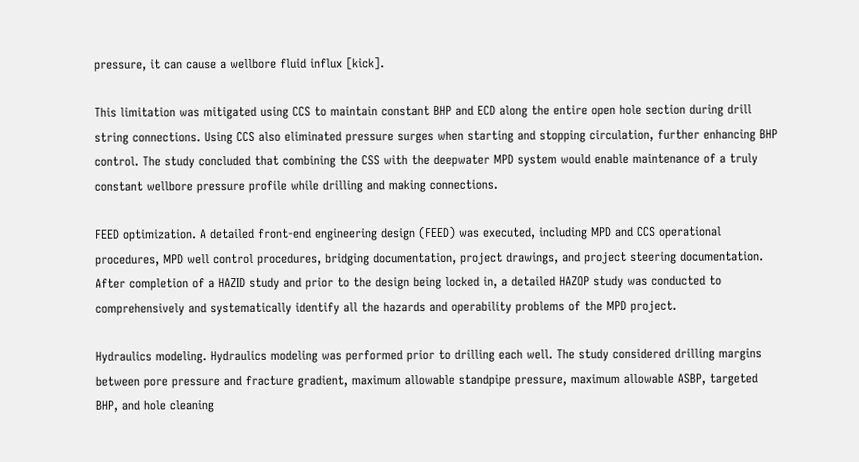pressure, it can cause a wellbore fluid influx [kick].

This limitation was mitigated using CCS to maintain constant BHP and ECD along the entire open hole section during drill string connections. Using CCS also eliminated pressure surges when starting and stopping circulation, further enhancing BHP control. The study concluded that combining the CSS with the deepwater MPD system would enable maintenance of a truly constant wellbore pressure profile while drilling and making connections.

FEED optimization. A detailed front-end engineering design (FEED) was executed, including MPD and CCS operational procedures, MPD well control procedures, bridging documentation, project drawings, and project steering documentation. After completion of a HAZID study and prior to the design being locked in, a detailed HAZOP study was conducted to comprehensively and systematically identify all the hazards and operability problems of the MPD project.

Hydraulics modeling. Hydraulics modeling was performed prior to drilling each well. The study considered drilling margins between pore pressure and fracture gradient, maximum allowable standpipe pressure, maximum allowable ASBP, targeted BHP, and hole cleaning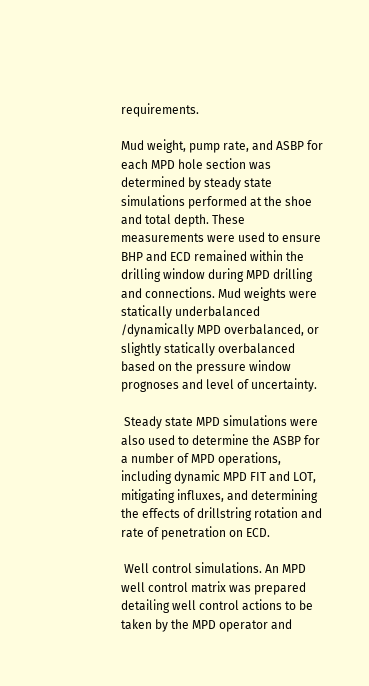requirements.

Mud weight, pump rate, and ASBP for each MPD hole section was determined by steady state simulations performed at the shoe and total depth. These measurements were used to ensure BHP and ECD remained within the drilling window during MPD drilling and connections. Mud weights were statically underbalanced /dynamically MPD overbalanced, or slightly statically overbalanced based on the pressure window prognoses and level of uncertainty.

 Steady state MPD simulations were also used to determine the ASBP for a number of MPD operations, including dynamic MPD FIT and LOT, mitigating influxes, and determining the effects of drillstring rotation and rate of penetration on ECD.

 Well control simulations. An MPD well control matrix was prepared detailing well control actions to be taken by the MPD operator and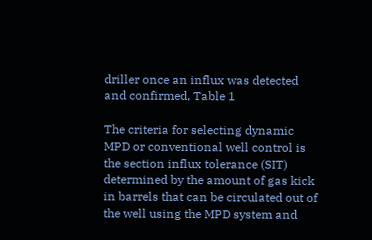driller once an influx was detected and confirmed, Table 1

The criteria for selecting dynamic MPD or conventional well control is the section influx tolerance (SIT) determined by the amount of gas kick in barrels that can be circulated out of the well using the MPD system and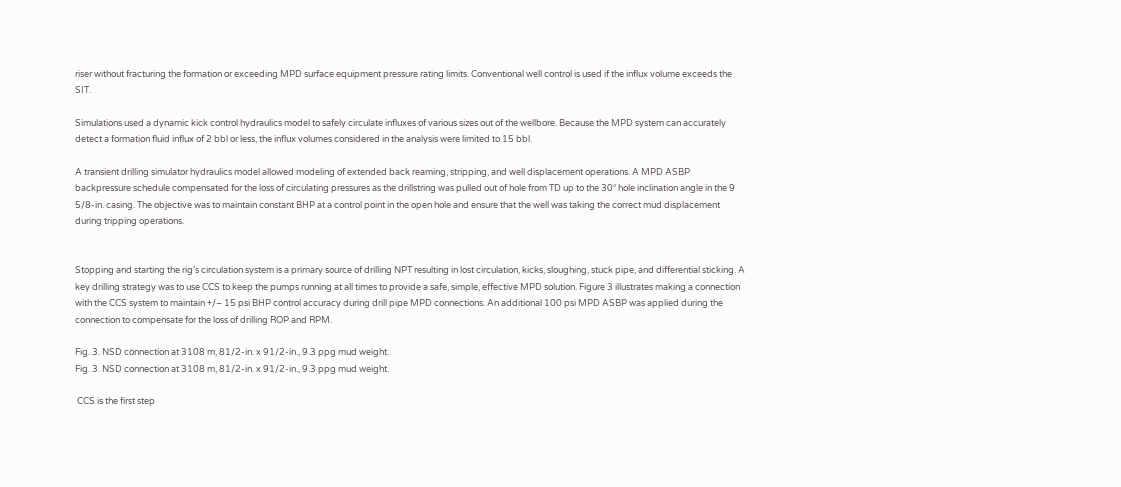riser without fracturing the formation or exceeding MPD surface equipment pressure rating limits. Conventional well control is used if the influx volume exceeds the SIT.

Simulations used a dynamic kick control hydraulics model to safely circulate influxes of various sizes out of the wellbore. Because the MPD system can accurately detect a formation fluid influx of 2 bbl or less, the influx volumes considered in the analysis were limited to 15 bbl.

A transient drilling simulator hydraulics model allowed modeling of extended back reaming, stripping, and well displacement operations. A MPD ASBP backpressure schedule compensated for the loss of circulating pressures as the drillstring was pulled out of hole from TD up to the 30° hole inclination angle in the 9 5/8-in. casing. The objective was to maintain constant BHP at a control point in the open hole and ensure that the well was taking the correct mud displacement during tripping operations.


Stopping and starting the rig’s circulation system is a primary source of drilling NPT resulting in lost circulation, kicks, sloughing, stuck pipe, and differential sticking. A key drilling strategy was to use CCS to keep the pumps running at all times to provide a safe, simple, effective MPD solution. Figure 3 illustrates making a connection with the CCS system to maintain +/– 15 psi BHP control accuracy during drill pipe MPD connections. An additional 100 psi MPD ASBP was applied during the connection to compensate for the loss of drilling ROP and RPM.

Fig. 3. NSD connection at 3108 m, 81/2-in. x 91/2-in., 9.3 ppg mud weight.
Fig. 3. NSD connection at 3108 m, 81/2-in. x 91/2-in., 9.3 ppg mud weight.

 CCS is the first step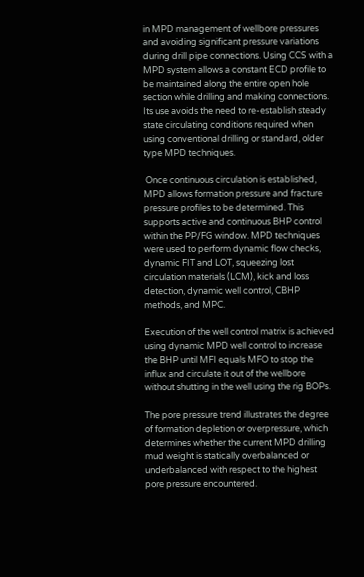in MPD management of wellbore pressures and avoiding significant pressure variations during drill pipe connections. Using CCS with a MPD system allows a constant ECD profile to be maintained along the entire open hole section while drilling and making connections. Its use avoids the need to re-establish steady state circulating conditions required when using conventional drilling or standard, older type MPD techniques.

 Once continuous circulation is established, MPD allows formation pressure and fracture pressure profiles to be determined. This supports active and continuous BHP control within the PP/FG window. MPD techniques were used to perform dynamic flow checks, dynamic FIT and LOT, squeezing lost circulation materials (LCM), kick and loss detection, dynamic well control, CBHP methods, and MPC.

Execution of the well control matrix is achieved using dynamic MPD well control to increase the BHP until MFI equals MFO to stop the influx and circulate it out of the wellbore without shutting in the well using the rig BOPs.

The pore pressure trend illustrates the degree of formation depletion or overpressure, which determines whether the current MPD drilling mud weight is statically overbalanced or underbalanced with respect to the highest pore pressure encountered.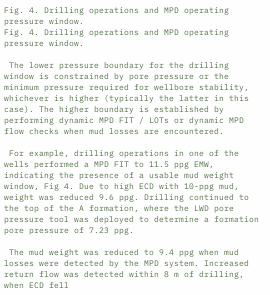Fig. 4. Drilling operations and MPD operating pressure window.
Fig. 4. Drilling operations and MPD operating pressure window.

 The lower pressure boundary for the drilling window is constrained by pore pressure or the minimum pressure required for wellbore stability, whichever is higher (typically the latter in this case). The higher boundary is established by performing dynamic MPD FIT / LOTs or dynamic MPD flow checks when mud losses are encountered.

 For example, drilling operations in one of the wells performed a MPD FIT to 11.5 ppg EMW, indicating the presence of a usable mud weight window, Fig 4. Due to high ECD with 10-ppg mud, weight was reduced 9.6 ppg. Drilling continued to the top of the A formation, where the LWD pore pressure tool was deployed to determine a formation pore pressure of 7.23 ppg.

 The mud weight was reduced to 9.4 ppg when mud losses were detected by the MPD system. Increased return flow was detected within 8 m of drilling, when ECD fell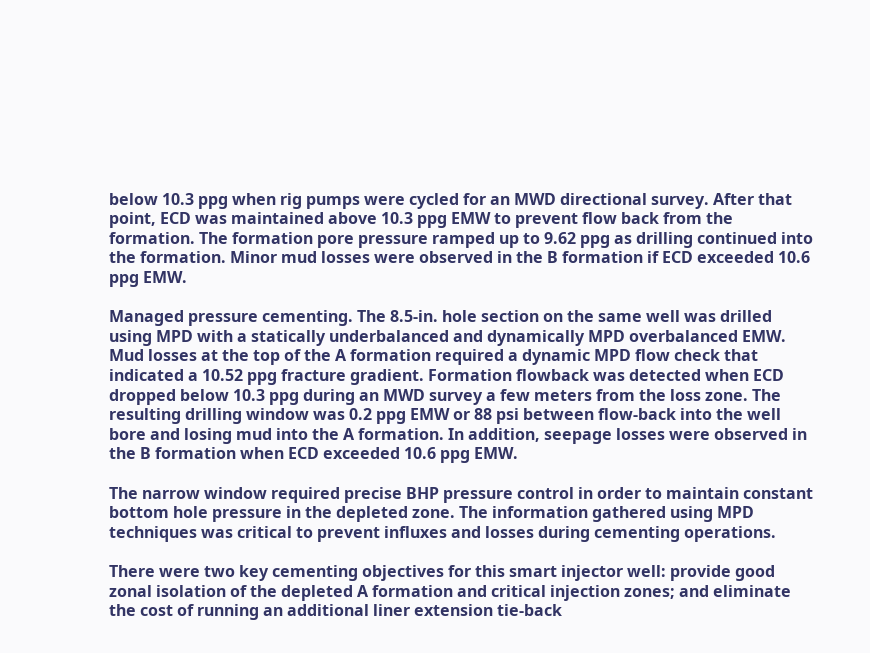below 10.3 ppg when rig pumps were cycled for an MWD directional survey. After that point, ECD was maintained above 10.3 ppg EMW to prevent flow back from the formation. The formation pore pressure ramped up to 9.62 ppg as drilling continued into the formation. Minor mud losses were observed in the B formation if ECD exceeded 10.6 ppg EMW.

Managed pressure cementing. The 8.5-in. hole section on the same well was drilled using MPD with a statically underbalanced and dynamically MPD overbalanced EMW. Mud losses at the top of the A formation required a dynamic MPD flow check that indicated a 10.52 ppg fracture gradient. Formation flowback was detected when ECD dropped below 10.3 ppg during an MWD survey a few meters from the loss zone. The resulting drilling window was 0.2 ppg EMW or 88 psi between flow-back into the well bore and losing mud into the A formation. In addition, seepage losses were observed in the B formation when ECD exceeded 10.6 ppg EMW.

The narrow window required precise BHP pressure control in order to maintain constant bottom hole pressure in the depleted zone. The information gathered using MPD techniques was critical to prevent influxes and losses during cementing operations.

There were two key cementing objectives for this smart injector well: provide good zonal isolation of the depleted A formation and critical injection zones; and eliminate the cost of running an additional liner extension tie-back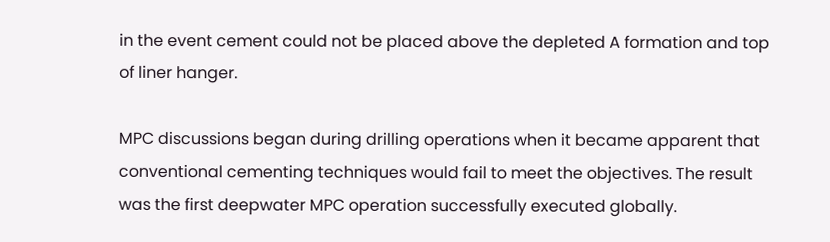in the event cement could not be placed above the depleted A formation and top of liner hanger.

MPC discussions began during drilling operations when it became apparent that conventional cementing techniques would fail to meet the objectives. The result was the first deepwater MPC operation successfully executed globally.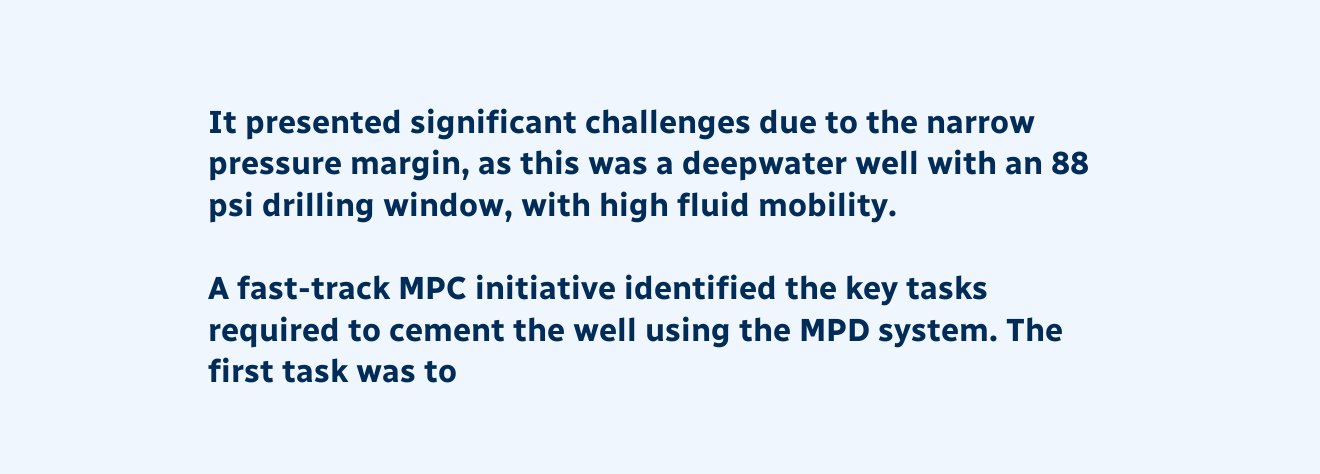It presented significant challenges due to the narrow pressure margin, as this was a deepwater well with an 88 psi drilling window, with high fluid mobility.

A fast-track MPC initiative identified the key tasks required to cement the well using the MPD system. The first task was to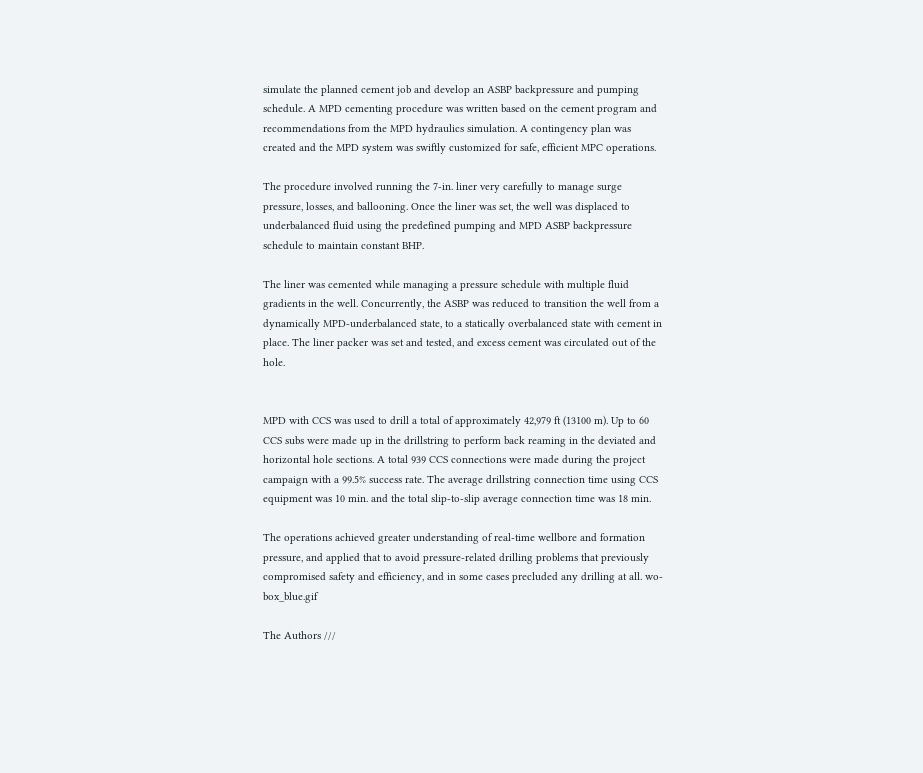simulate the planned cement job and develop an ASBP backpressure and pumping schedule. A MPD cementing procedure was written based on the cement program and recommendations from the MPD hydraulics simulation. A contingency plan was created and the MPD system was swiftly customized for safe, efficient MPC operations.

The procedure involved running the 7-in. liner very carefully to manage surge pressure, losses, and ballooning. Once the liner was set, the well was displaced to underbalanced fluid using the predefined pumping and MPD ASBP backpressure schedule to maintain constant BHP.

The liner was cemented while managing a pressure schedule with multiple fluid gradients in the well. Concurrently, the ASBP was reduced to transition the well from a dynamically MPD-underbalanced state, to a statically overbalanced state with cement in place. The liner packer was set and tested, and excess cement was circulated out of the hole.


MPD with CCS was used to drill a total of approximately 42,979 ft (13100 m). Up to 60 CCS subs were made up in the drillstring to perform back reaming in the deviated and horizontal hole sections. A total 939 CCS connections were made during the project campaign with a 99.5% success rate. The average drillstring connection time using CCS equipment was 10 min. and the total slip-to-slip average connection time was 18 min.

The operations achieved greater understanding of real-time wellbore and formation pressure, and applied that to avoid pressure-related drilling problems that previously compromised safety and efficiency, and in some cases precluded any drilling at all. wo-box_blue.gif

The Authors ///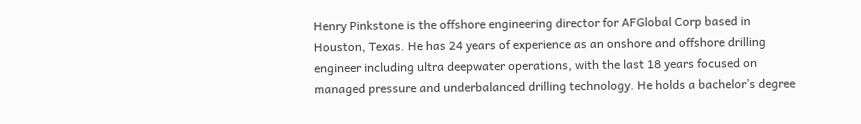Henry Pinkstone is the offshore engineering director for AFGlobal Corp based in Houston, Texas. He has 24 years of experience as an onshore and offshore drilling engineer including ultra deepwater operations, with the last 18 years focused on managed pressure and underbalanced drilling technology. He holds a bachelor’s degree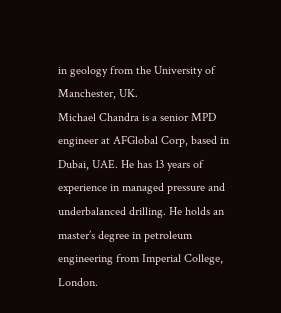in geology from the University of Manchester, UK.
Michael Chandra is a senior MPD engineer at AFGlobal Corp, based in Dubai, UAE. He has 13 years of experience in managed pressure and underbalanced drilling. He holds an master’s degree in petroleum engineering from Imperial College, London.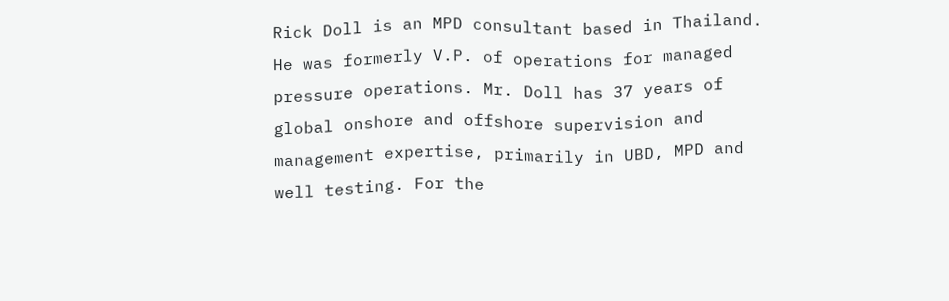Rick Doll is an MPD consultant based in Thailand. He was formerly V.P. of operations for managed pressure operations. Mr. Doll has 37 years of global onshore and offshore supervision and management expertise, primarily in UBD, MPD and well testing. For the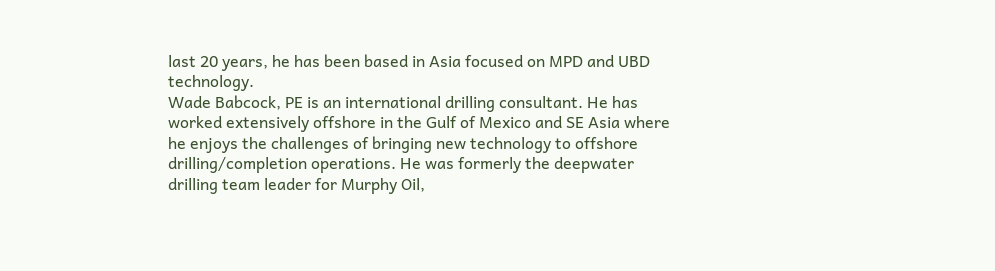last 20 years, he has been based in Asia focused on MPD and UBD technology.
Wade Babcock, PE is an international drilling consultant. He has worked extensively offshore in the Gulf of Mexico and SE Asia where he enjoys the challenges of bringing new technology to offshore drilling/completion operations. He was formerly the deepwater drilling team leader for Murphy Oil,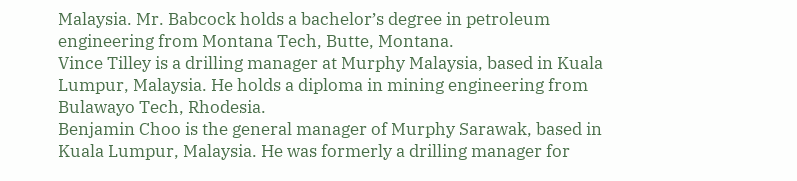Malaysia. Mr. Babcock holds a bachelor’s degree in petroleum engineering from Montana Tech, Butte, Montana.
Vince Tilley is a drilling manager at Murphy Malaysia, based in Kuala Lumpur, Malaysia. He holds a diploma in mining engineering from Bulawayo Tech, Rhodesia.
Benjamin Choo is the general manager of Murphy Sarawak, based in Kuala Lumpur, Malaysia. He was formerly a drilling manager for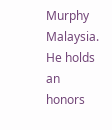Murphy Malaysia. He holds an honors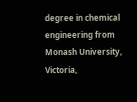degree in chemical engineering from Monash University, Victoria,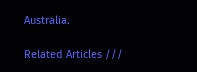Australia.

Related Articles ///